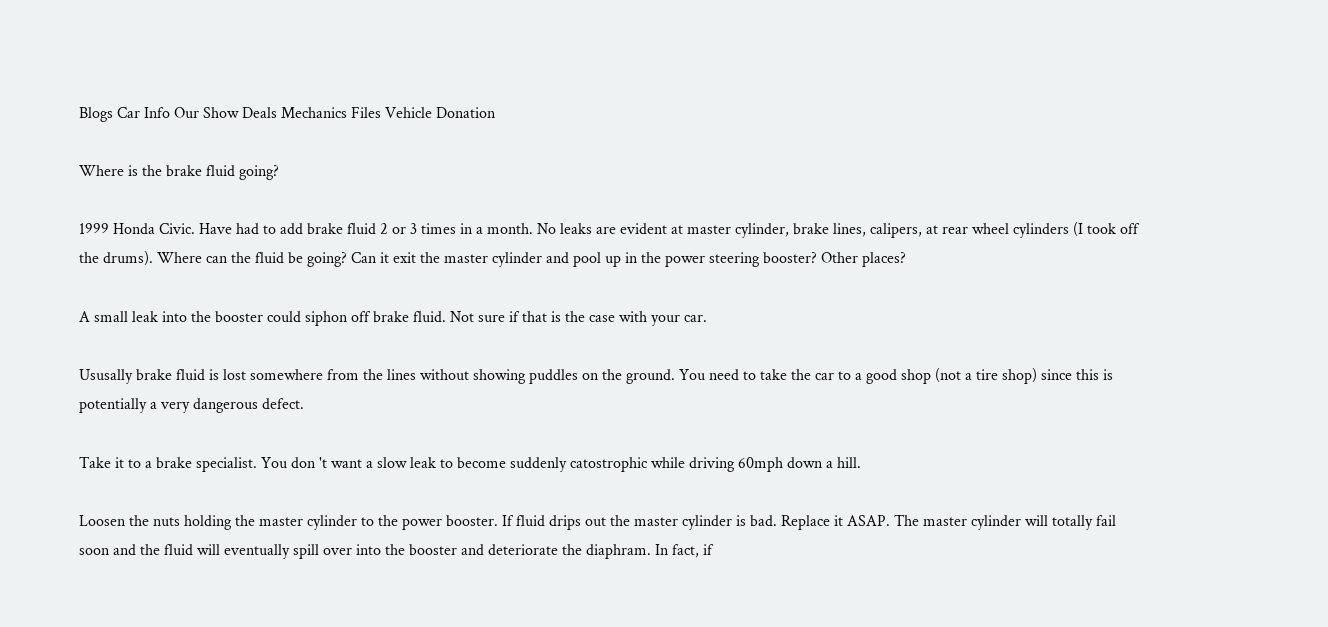Blogs Car Info Our Show Deals Mechanics Files Vehicle Donation

Where is the brake fluid going?

1999 Honda Civic. Have had to add brake fluid 2 or 3 times in a month. No leaks are evident at master cylinder, brake lines, calipers, at rear wheel cylinders (I took off the drums). Where can the fluid be going? Can it exit the master cylinder and pool up in the power steering booster? Other places?

A small leak into the booster could siphon off brake fluid. Not sure if that is the case with your car.

Ususally brake fluid is lost somewhere from the lines without showing puddles on the ground. You need to take the car to a good shop (not a tire shop) since this is potentially a very dangerous defect.

Take it to a brake specialist. You don 't want a slow leak to become suddenly catostrophic while driving 60mph down a hill.

Loosen the nuts holding the master cylinder to the power booster. If fluid drips out the master cylinder is bad. Replace it ASAP. The master cylinder will totally fail soon and the fluid will eventually spill over into the booster and deteriorate the diaphram. In fact, if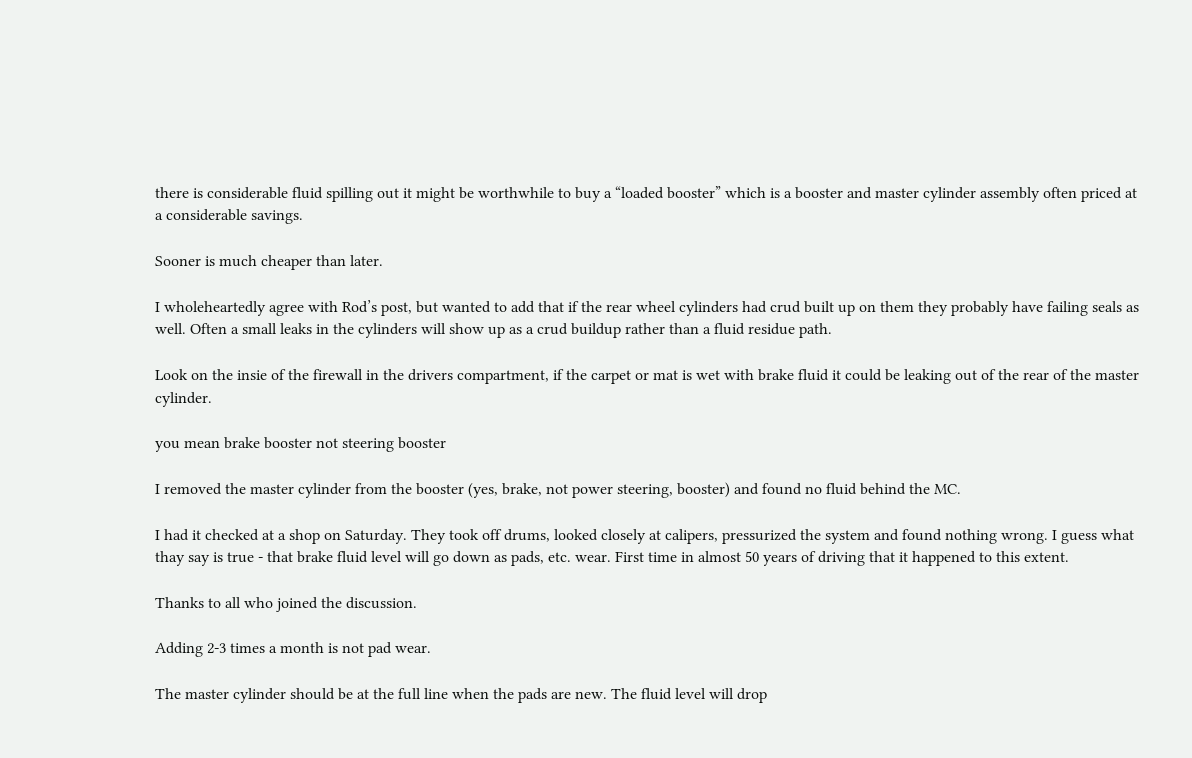there is considerable fluid spilling out it might be worthwhile to buy a “loaded booster” which is a booster and master cylinder assembly often priced at a considerable savings.

Sooner is much cheaper than later.

I wholeheartedly agree with Rod’s post, but wanted to add that if the rear wheel cylinders had crud built up on them they probably have failing seals as well. Often a small leaks in the cylinders will show up as a crud buildup rather than a fluid residue path.

Look on the insie of the firewall in the drivers compartment, if the carpet or mat is wet with brake fluid it could be leaking out of the rear of the master cylinder.

you mean brake booster not steering booster

I removed the master cylinder from the booster (yes, brake, not power steering, booster) and found no fluid behind the MC.

I had it checked at a shop on Saturday. They took off drums, looked closely at calipers, pressurized the system and found nothing wrong. I guess what thay say is true - that brake fluid level will go down as pads, etc. wear. First time in almost 50 years of driving that it happened to this extent.

Thanks to all who joined the discussion.

Adding 2-3 times a month is not pad wear.

The master cylinder should be at the full line when the pads are new. The fluid level will drop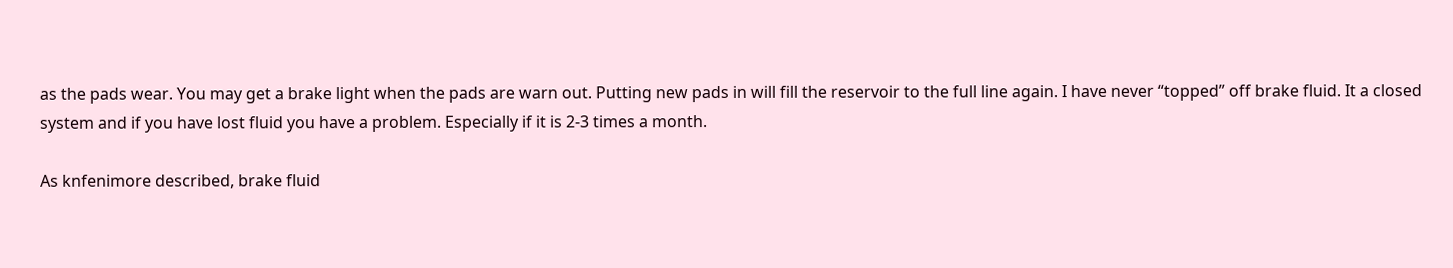as the pads wear. You may get a brake light when the pads are warn out. Putting new pads in will fill the reservoir to the full line again. I have never “topped” off brake fluid. It a closed system and if you have lost fluid you have a problem. Especially if it is 2-3 times a month.

As knfenimore described, brake fluid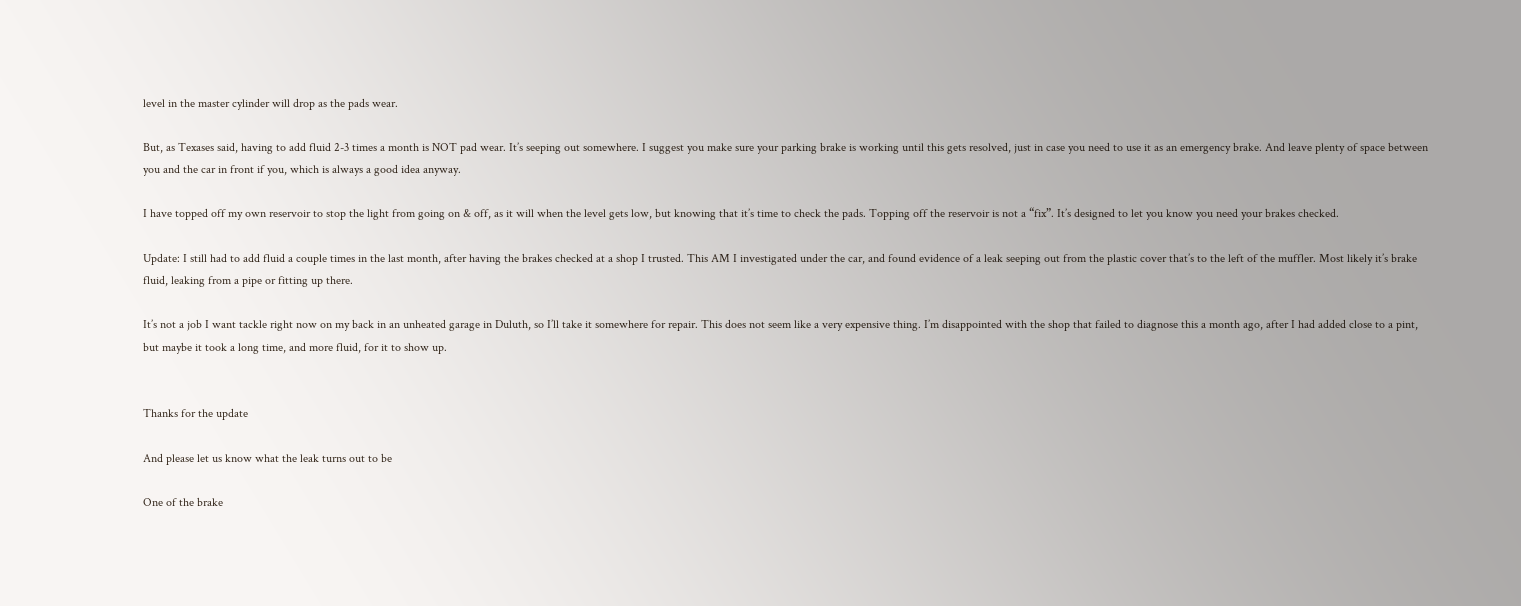level in the master cylinder will drop as the pads wear.

But, as Texases said, having to add fluid 2-3 times a month is NOT pad wear. It’s seeping out somewhere. I suggest you make sure your parking brake is working until this gets resolved, just in case you need to use it as an emergency brake. And leave plenty of space between you and the car in front if you, which is always a good idea anyway.

I have topped off my own reservoir to stop the light from going on & off, as it will when the level gets low, but knowing that it’s time to check the pads. Topping off the reservoir is not a “fix”. It’s designed to let you know you need your brakes checked.

Update: I still had to add fluid a couple times in the last month, after having the brakes checked at a shop I trusted. This AM I investigated under the car, and found evidence of a leak seeping out from the plastic cover that’s to the left of the muffler. Most likely it’s brake fluid, leaking from a pipe or fitting up there.

It’s not a job I want tackle right now on my back in an unheated garage in Duluth, so I’ll take it somewhere for repair. This does not seem like a very expensive thing. I’m disappointed with the shop that failed to diagnose this a month ago, after I had added close to a pint, but maybe it took a long time, and more fluid, for it to show up.


Thanks for the update

And please let us know what the leak turns out to be

One of the brake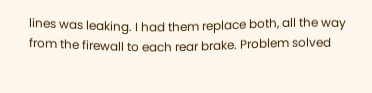lines was leaking. I had them replace both, all the way from the firewall to each rear brake. Problem solved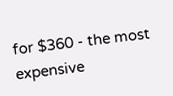for $360 - the most expensive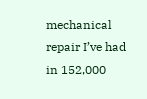mechanical repair I’ve had in 152,000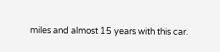miles and almost 15 years with this car.